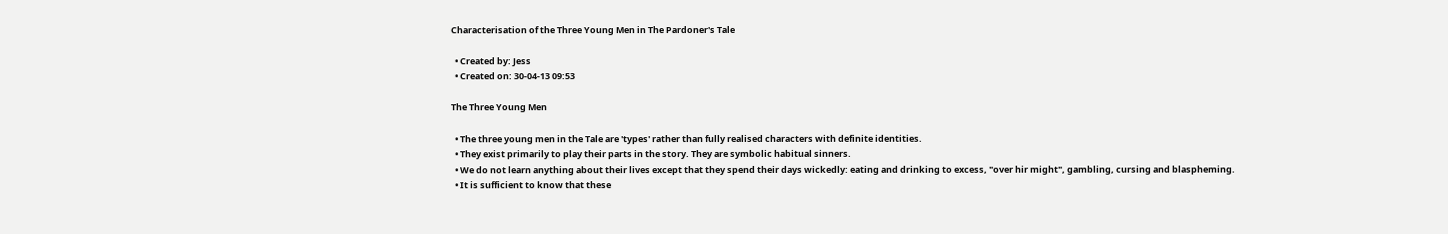Characterisation of the Three Young Men in The Pardoner's Tale

  • Created by: Jess
  • Created on: 30-04-13 09:53

The Three Young Men

  • The three young men in the Tale are 'types' rather than fully realised characters with definite identities.
  • They exist primarily to play their parts in the story. They are symbolic habitual sinners.
  • We do not learn anything about their lives except that they spend their days wickedly: eating and drinking to excess, "over hir might", gambling, cursing and blaspheming.
  • It is sufficient to know that these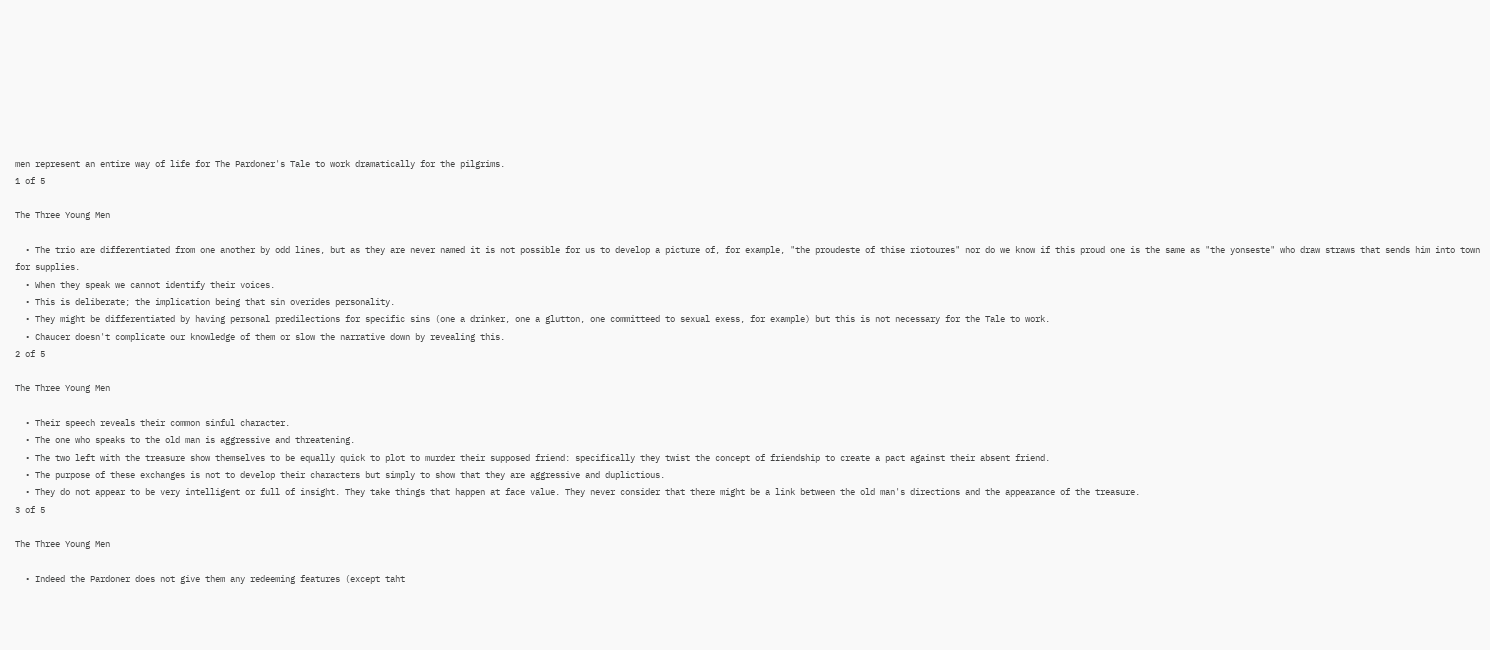men represent an entire way of life for The Pardoner's Tale to work dramatically for the pilgrims.
1 of 5

The Three Young Men

  • The trio are differentiated from one another by odd lines, but as they are never named it is not possible for us to develop a picture of, for example, "the proudeste of thise riotoures" nor do we know if this proud one is the same as "the yonseste" who draw straws that sends him into town for supplies.
  • When they speak we cannot identify their voices.
  • This is deliberate; the implication being that sin overides personality.
  • They might be differentiated by having personal predilections for specific sins (one a drinker, one a glutton, one committeed to sexual exess, for example) but this is not necessary for the Tale to work.
  • Chaucer doesn't complicate our knowledge of them or slow the narrative down by revealing this.
2 of 5

The Three Young Men

  • Their speech reveals their common sinful character.
  • The one who speaks to the old man is aggressive and threatening.
  • The two left with the treasure show themselves to be equally quick to plot to murder their supposed friend: specifically they twist the concept of friendship to create a pact against their absent friend.
  • The purpose of these exchanges is not to develop their characters but simply to show that they are aggressive and duplictious.
  • They do not appear to be very intelligent or full of insight. They take things that happen at face value. They never consider that there might be a link between the old man's directions and the appearance of the treasure.
3 of 5

The Three Young Men

  • Indeed the Pardoner does not give them any redeeming features (except taht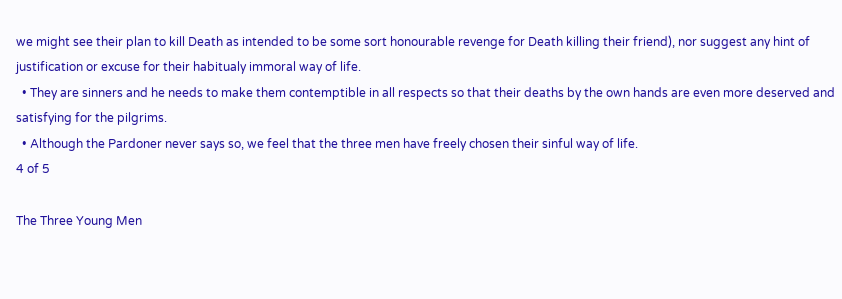we might see their plan to kill Death as intended to be some sort honourable revenge for Death killing their friend), nor suggest any hint of justification or excuse for their habitualy immoral way of life.
  • They are sinners and he needs to make them contemptible in all respects so that their deaths by the own hands are even more deserved and satisfying for the pilgrims.
  • Although the Pardoner never says so, we feel that the three men have freely chosen their sinful way of life.
4 of 5

The Three Young Men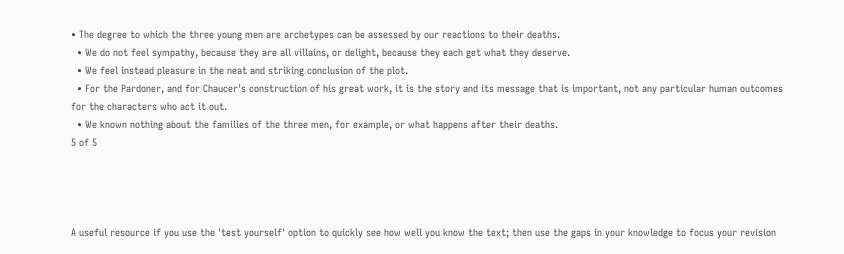• The degree to which the three young men are archetypes can be assessed by our reactions to their deaths.
  • We do not feel sympathy, because they are all villains, or delight, because they each get what they deserve.
  • We feel instead pleasure in the neat and striking conclusion of the plot.
  • For the Pardoner, and for Chaucer's construction of his great work, it is the story and its message that is important, not any particular human outcomes for the characters who act it out.
  • We known nothing about the families of the three men, for example, or what happens after their deaths.
5 of 5




A useful resource if you use the 'test yourself' option to quickly see how well you know the text; then use the gaps in your knowledge to focus your revision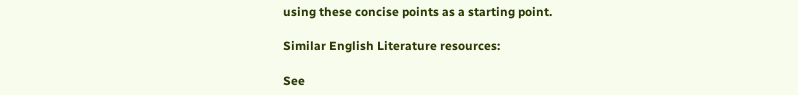using these concise points as a starting point.

Similar English Literature resources:

See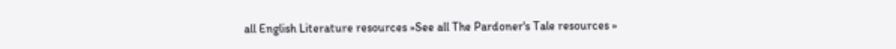all English Literature resources »See all The Pardoner's Tale resources »